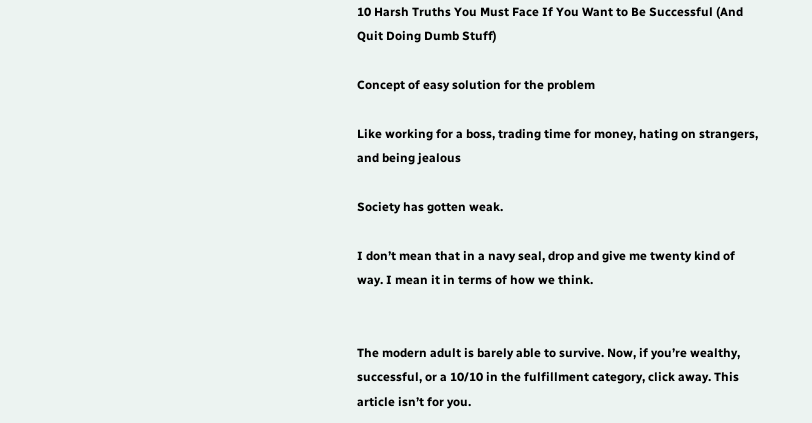10 Harsh Truths You Must Face If You Want to Be Successful (And Quit Doing Dumb Stuff)

Concept of easy solution for the problem

Like working for a boss, trading time for money, hating on strangers, and being jealous

Society has gotten weak.

I don’t mean that in a navy seal, drop and give me twenty kind of way. I mean it in terms of how we think.


The modern adult is barely able to survive. Now, if you’re wealthy, successful, or a 10/10 in the fulfillment category, click away. This article isn’t for you.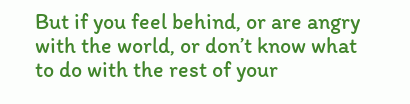But if you feel behind, or are angry with the world, or don’t know what to do with the rest of your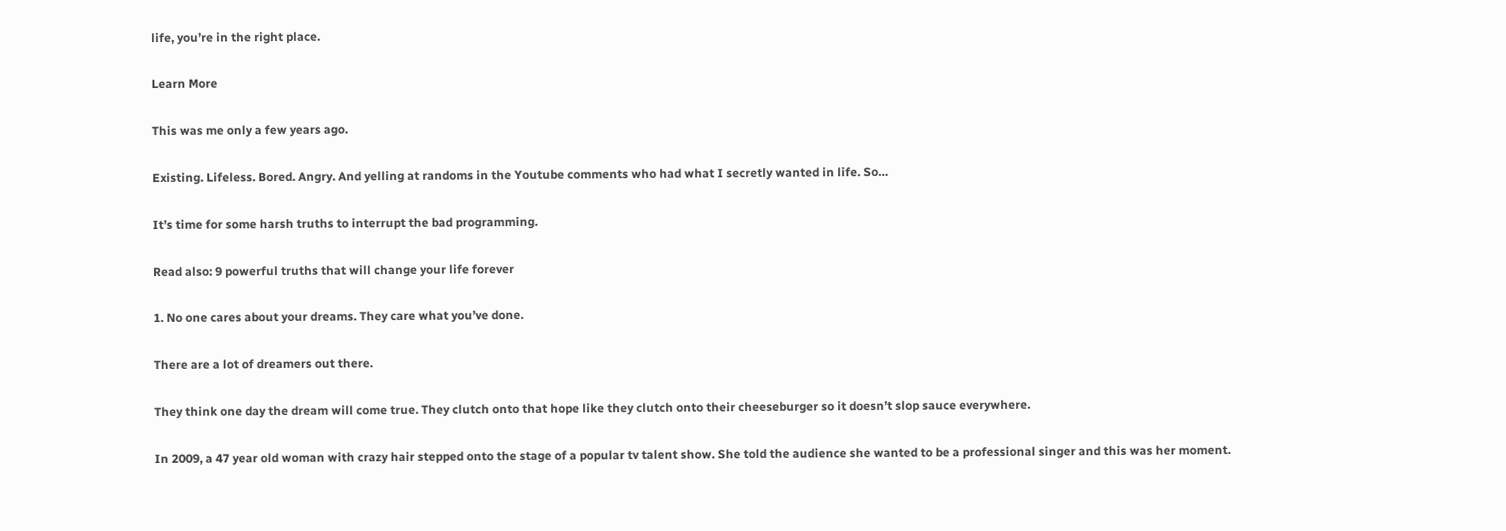life, you’re in the right place.

Learn More

This was me only a few years ago.

Existing. Lifeless. Bored. Angry. And yelling at randoms in the Youtube comments who had what I secretly wanted in life. So…

It’s time for some harsh truths to interrupt the bad programming.

Read also: 9 powerful truths that will change your life forever

1. No one cares about your dreams. They care what you’ve done.

There are a lot of dreamers out there.

They think one day the dream will come true. They clutch onto that hope like they clutch onto their cheeseburger so it doesn’t slop sauce everywhere.

In 2009, a 47 year old woman with crazy hair stepped onto the stage of a popular tv talent show. She told the audience she wanted to be a professional singer and this was her moment.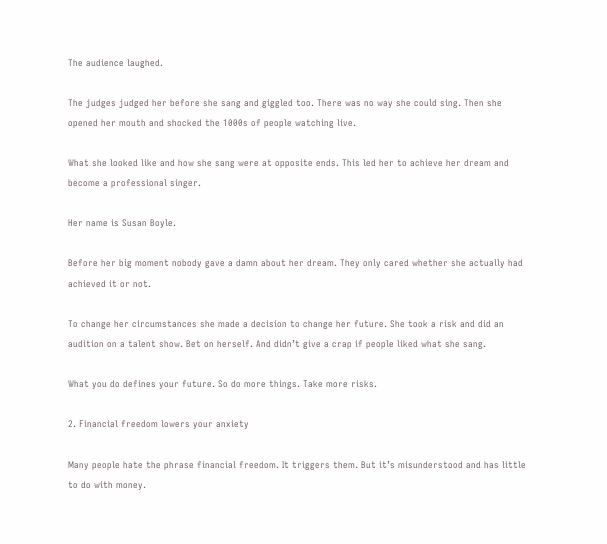The audience laughed.

The judges judged her before she sang and giggled too. There was no way she could sing. Then she opened her mouth and shocked the 1000s of people watching live.

What she looked like and how she sang were at opposite ends. This led her to achieve her dream and become a professional singer.

Her name is Susan Boyle.

Before her big moment nobody gave a damn about her dream. They only cared whether she actually had achieved it or not.

To change her circumstances she made a decision to change her future. She took a risk and did an audition on a talent show. Bet on herself. And didn’t give a crap if people liked what she sang.

What you do defines your future. So do more things. Take more risks.

2. Financial freedom lowers your anxiety

Many people hate the phrase financial freedom. It triggers them. But it’s misunderstood and has little to do with money.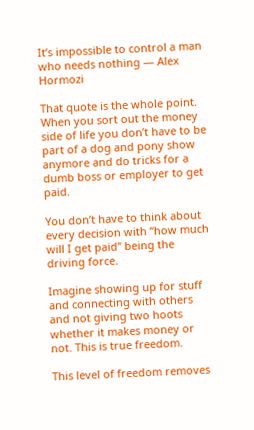It’s impossible to control a man who needs nothing — Alex Hormozi

That quote is the whole point. When you sort out the money side of life you don’t have to be part of a dog and pony show anymore and do tricks for a dumb boss or employer to get paid.

You don’t have to think about every decision with “how much will I get paid” being the driving force.

Imagine showing up for stuff and connecting with others and not giving two hoots whether it makes money or not. This is true freedom.

This level of freedom removes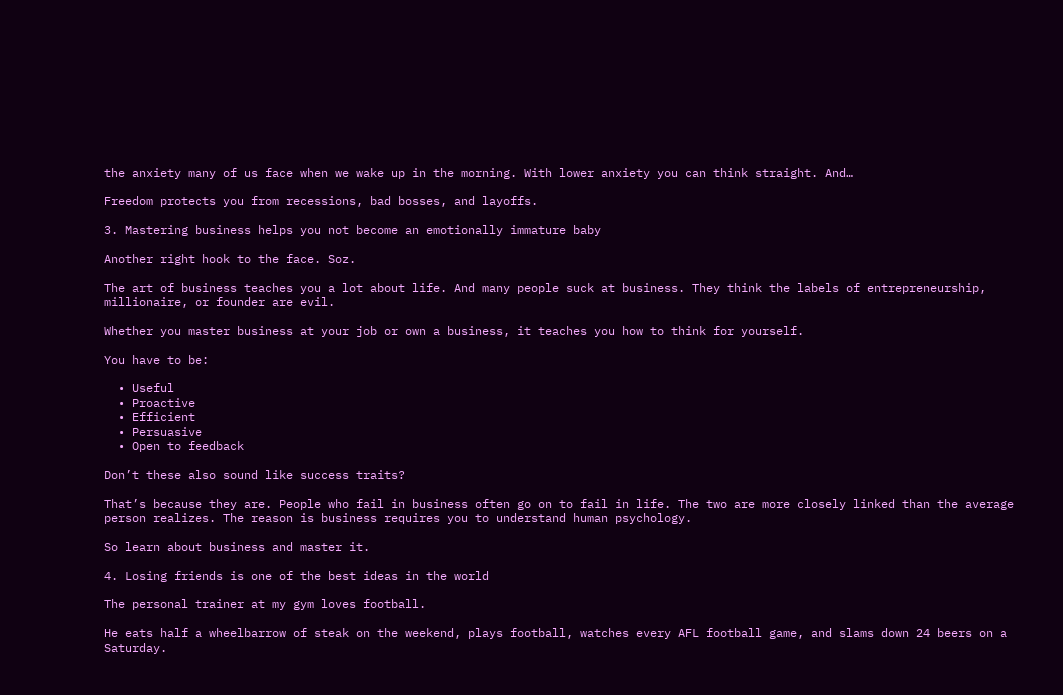the anxiety many of us face when we wake up in the morning. With lower anxiety you can think straight. And…

Freedom protects you from recessions, bad bosses, and layoffs.

3. Mastering business helps you not become an emotionally immature baby

Another right hook to the face. Soz.

The art of business teaches you a lot about life. And many people suck at business. They think the labels of entrepreneurship, millionaire, or founder are evil.

Whether you master business at your job or own a business, it teaches you how to think for yourself.

You have to be:

  • Useful
  • Proactive
  • Efficient
  • Persuasive
  • Open to feedback

Don’t these also sound like success traits?

That’s because they are. People who fail in business often go on to fail in life. The two are more closely linked than the average person realizes. The reason is business requires you to understand human psychology.

So learn about business and master it.

4. Losing friends is one of the best ideas in the world

The personal trainer at my gym loves football.

He eats half a wheelbarrow of steak on the weekend, plays football, watches every AFL football game, and slams down 24 beers on a Saturday.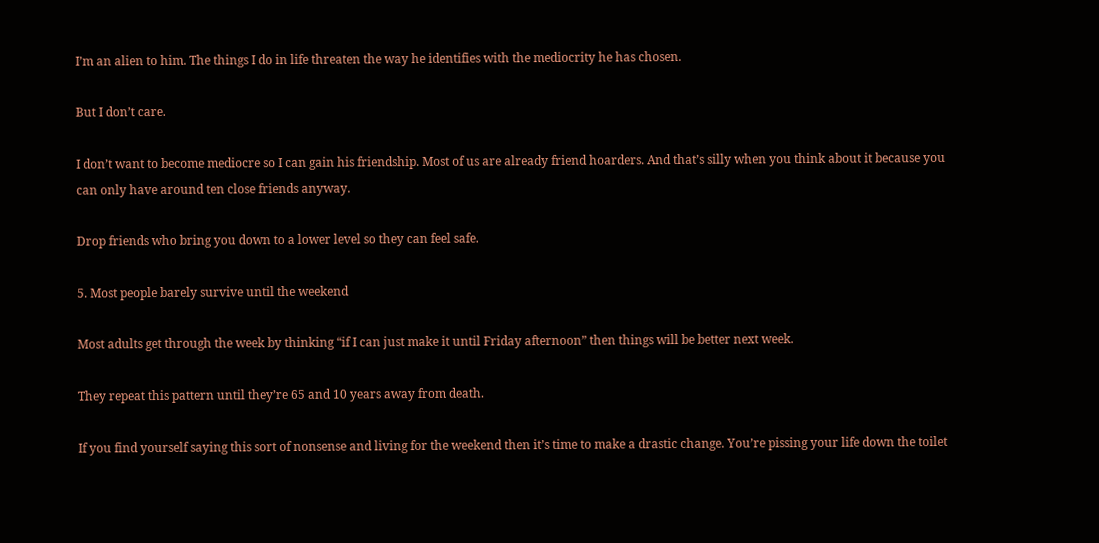I’m an alien to him. The things I do in life threaten the way he identifies with the mediocrity he has chosen.

But I don’t care.

I don’t want to become mediocre so I can gain his friendship. Most of us are already friend hoarders. And that’s silly when you think about it because you can only have around ten close friends anyway.

Drop friends who bring you down to a lower level so they can feel safe.

5. Most people barely survive until the weekend

Most adults get through the week by thinking “if I can just make it until Friday afternoon” then things will be better next week.

They repeat this pattern until they’re 65 and 10 years away from death.

If you find yourself saying this sort of nonsense and living for the weekend then it’s time to make a drastic change. You’re pissing your life down the toilet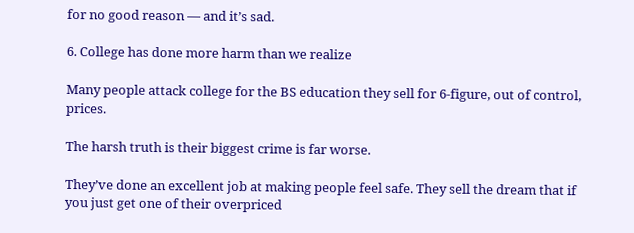for no good reason — and it’s sad.

6. College has done more harm than we realize

Many people attack college for the BS education they sell for 6-figure, out of control, prices.

The harsh truth is their biggest crime is far worse.

They’ve done an excellent job at making people feel safe. They sell the dream that if you just get one of their overpriced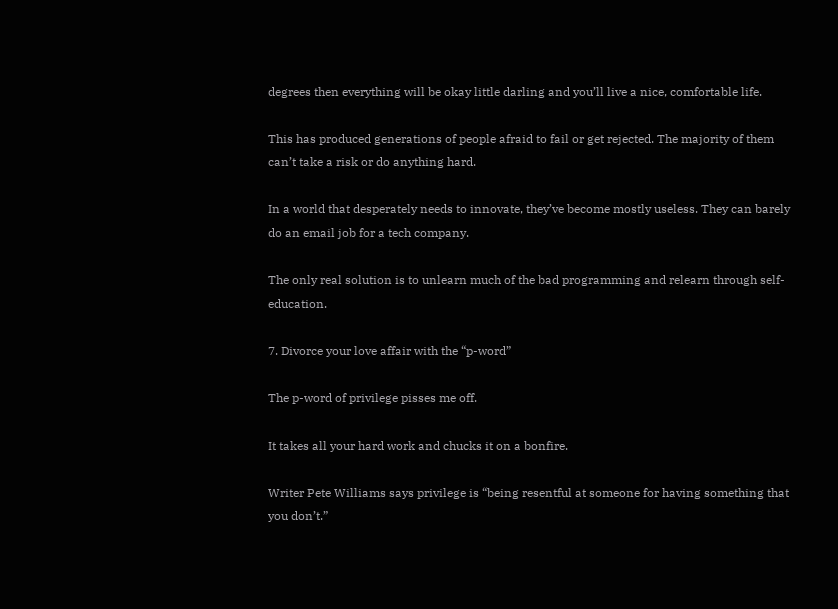degrees then everything will be okay little darling and you’ll live a nice, comfortable life.

This has produced generations of people afraid to fail or get rejected. The majority of them can’t take a risk or do anything hard.

In a world that desperately needs to innovate, they’ve become mostly useless. They can barely do an email job for a tech company.

The only real solution is to unlearn much of the bad programming and relearn through self-education.

7. Divorce your love affair with the “p-word”

The p-word of privilege pisses me off.

It takes all your hard work and chucks it on a bonfire.

Writer Pete Williams says privilege is “being resentful at someone for having something that you don’t.”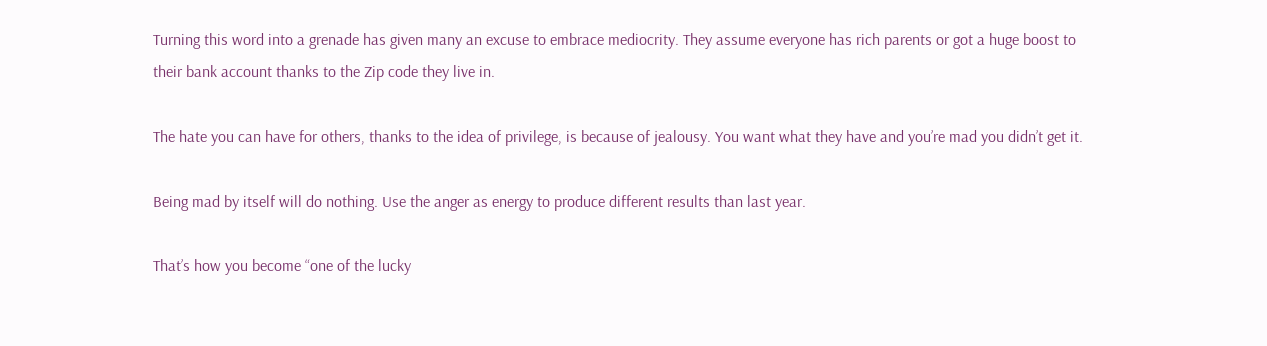Turning this word into a grenade has given many an excuse to embrace mediocrity. They assume everyone has rich parents or got a huge boost to their bank account thanks to the Zip code they live in.

The hate you can have for others, thanks to the idea of privilege, is because of jealousy. You want what they have and you’re mad you didn’t get it.

Being mad by itself will do nothing. Use the anger as energy to produce different results than last year.

That’s how you become “one of the lucky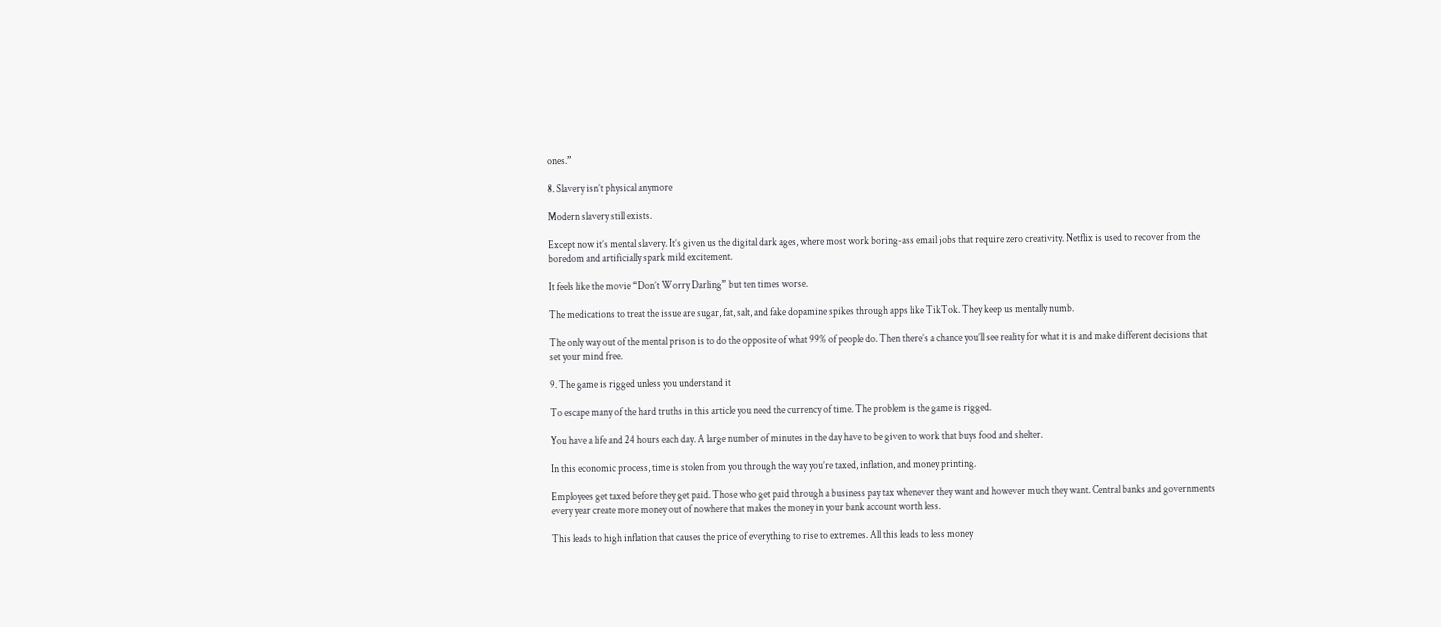ones.”

8. Slavery isn’t physical anymore

Modern slavery still exists.

Except now it’s mental slavery. It’s given us the digital dark ages, where most work boring-ass email jobs that require zero creativity. Netflix is used to recover from the boredom and artificially spark mild excitement.

It feels like the movie “Don’t Worry Darling” but ten times worse.

The medications to treat the issue are sugar, fat, salt, and fake dopamine spikes through apps like TikTok. They keep us mentally numb.

The only way out of the mental prison is to do the opposite of what 99% of people do. Then there’s a chance you’ll see reality for what it is and make different decisions that set your mind free.

9. The game is rigged unless you understand it

To escape many of the hard truths in this article you need the currency of time. The problem is the game is rigged.

You have a life and 24 hours each day. A large number of minutes in the day have to be given to work that buys food and shelter.

In this economic process, time is stolen from you through the way you’re taxed, inflation, and money printing.

Employees get taxed before they get paid. Those who get paid through a business pay tax whenever they want and however much they want. Central banks and governments every year create more money out of nowhere that makes the money in your bank account worth less.

This leads to high inflation that causes the price of everything to rise to extremes. All this leads to less money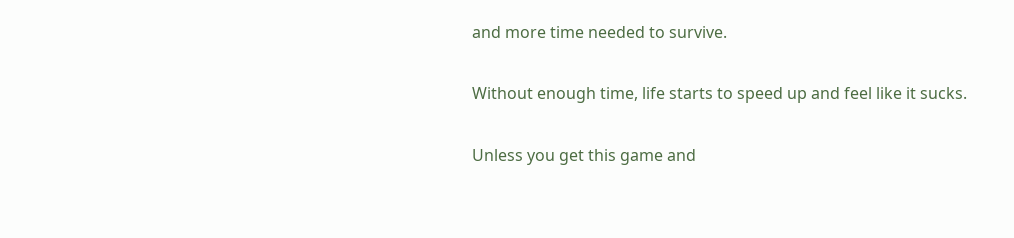and more time needed to survive.

Without enough time, life starts to speed up and feel like it sucks.

Unless you get this game and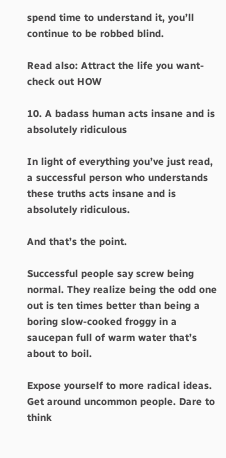spend time to understand it, you’ll continue to be robbed blind.

Read also: Attract the life you want-check out HOW

10. A badass human acts insane and is absolutely ridiculous

In light of everything you’ve just read, a successful person who understands these truths acts insane and is absolutely ridiculous.

And that’s the point.

Successful people say screw being normal. They realize being the odd one out is ten times better than being a boring slow-cooked froggy in a saucepan full of warm water that’s about to boil.

Expose yourself to more radical ideas. Get around uncommon people. Dare to think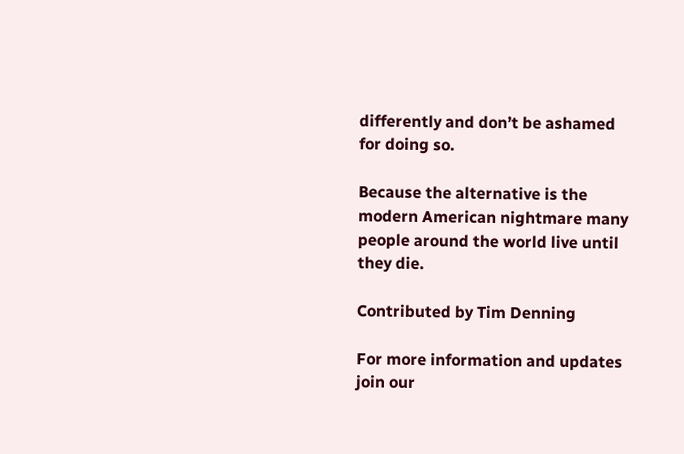differently and don’t be ashamed for doing so.

Because the alternative is the modern American nightmare many people around the world live until they die.

Contributed by Tim Denning

For more information and updates join our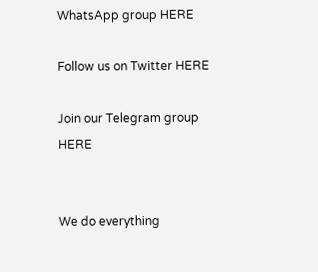WhatsApp group HERE

Follow us on Twitter HERE

Join our Telegram group HERE


We do everything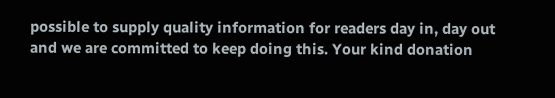possible to supply quality information for readers day in, day out and we are committed to keep doing this. Your kind donation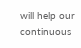will help our continuous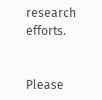research efforts.


Please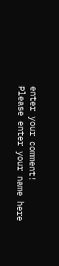enter your comment!
Please enter your name here